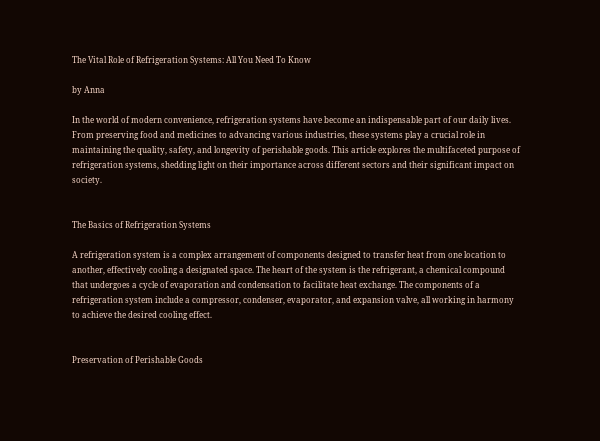The Vital Role of Refrigeration Systems: All You Need To Know

by Anna

In the world of modern convenience, refrigeration systems have become an indispensable part of our daily lives. From preserving food and medicines to advancing various industries, these systems play a crucial role in maintaining the quality, safety, and longevity of perishable goods. This article explores the multifaceted purpose of refrigeration systems, shedding light on their importance across different sectors and their significant impact on society.


The Basics of Refrigeration Systems

A refrigeration system is a complex arrangement of components designed to transfer heat from one location to another, effectively cooling a designated space. The heart of the system is the refrigerant, a chemical compound that undergoes a cycle of evaporation and condensation to facilitate heat exchange. The components of a refrigeration system include a compressor, condenser, evaporator, and expansion valve, all working in harmony to achieve the desired cooling effect.


Preservation of Perishable Goods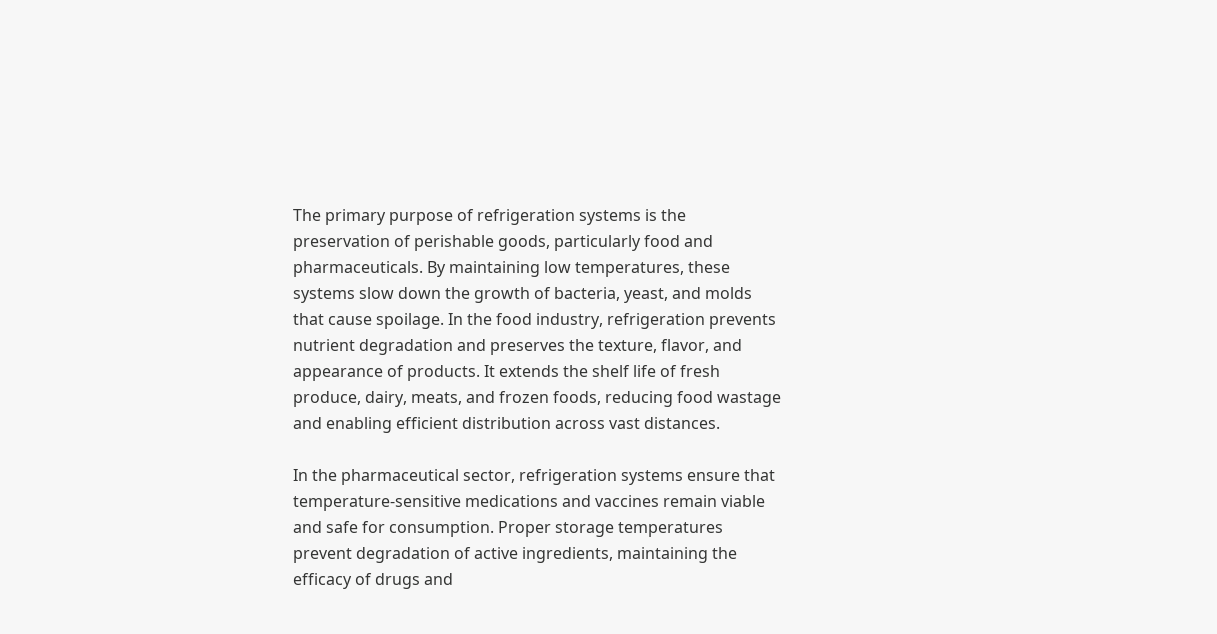The primary purpose of refrigeration systems is the preservation of perishable goods, particularly food and pharmaceuticals. By maintaining low temperatures, these systems slow down the growth of bacteria, yeast, and molds that cause spoilage. In the food industry, refrigeration prevents nutrient degradation and preserves the texture, flavor, and appearance of products. It extends the shelf life of fresh produce, dairy, meats, and frozen foods, reducing food wastage and enabling efficient distribution across vast distances.

In the pharmaceutical sector, refrigeration systems ensure that temperature-sensitive medications and vaccines remain viable and safe for consumption. Proper storage temperatures prevent degradation of active ingredients, maintaining the efficacy of drugs and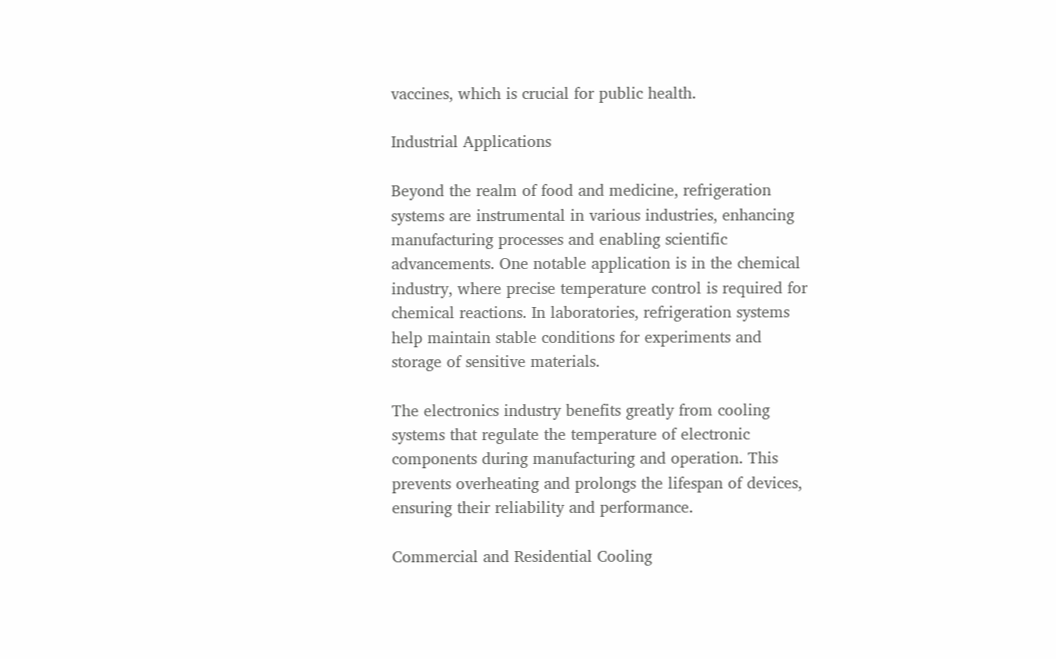vaccines, which is crucial for public health.

Industrial Applications

Beyond the realm of food and medicine, refrigeration systems are instrumental in various industries, enhancing manufacturing processes and enabling scientific advancements. One notable application is in the chemical industry, where precise temperature control is required for chemical reactions. In laboratories, refrigeration systems help maintain stable conditions for experiments and storage of sensitive materials.

The electronics industry benefits greatly from cooling systems that regulate the temperature of electronic components during manufacturing and operation. This prevents overheating and prolongs the lifespan of devices, ensuring their reliability and performance.

Commercial and Residential Cooling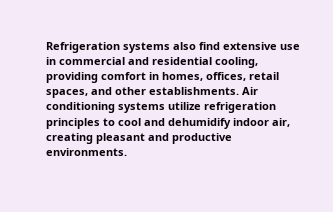Refrigeration systems also find extensive use in commercial and residential cooling, providing comfort in homes, offices, retail spaces, and other establishments. Air conditioning systems utilize refrigeration principles to cool and dehumidify indoor air, creating pleasant and productive environments.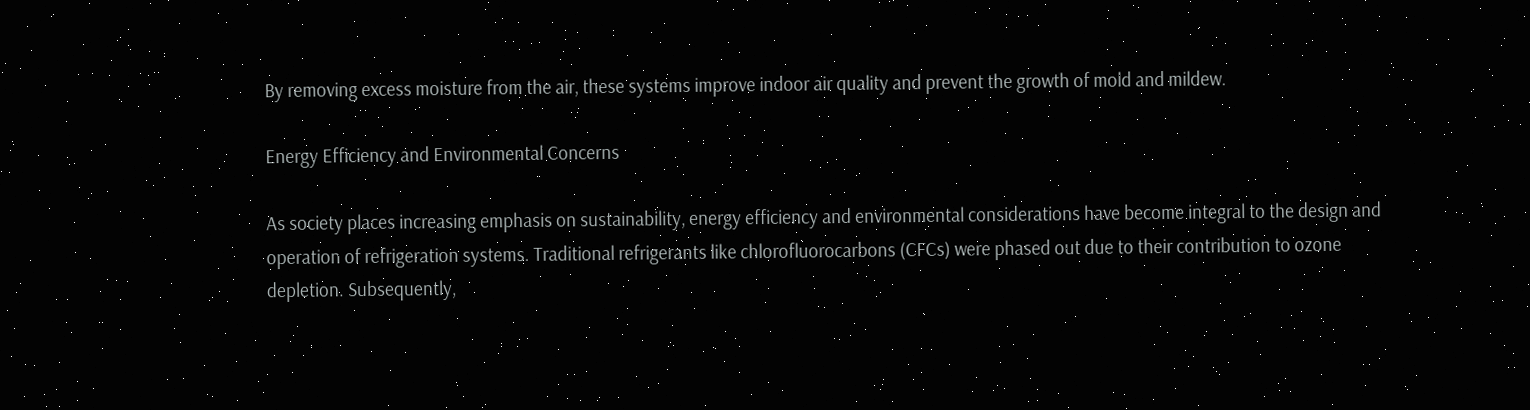By removing excess moisture from the air, these systems improve indoor air quality and prevent the growth of mold and mildew.

Energy Efficiency and Environmental Concerns

As society places increasing emphasis on sustainability, energy efficiency and environmental considerations have become integral to the design and operation of refrigeration systems. Traditional refrigerants like chlorofluorocarbons (CFCs) were phased out due to their contribution to ozone depletion. Subsequently,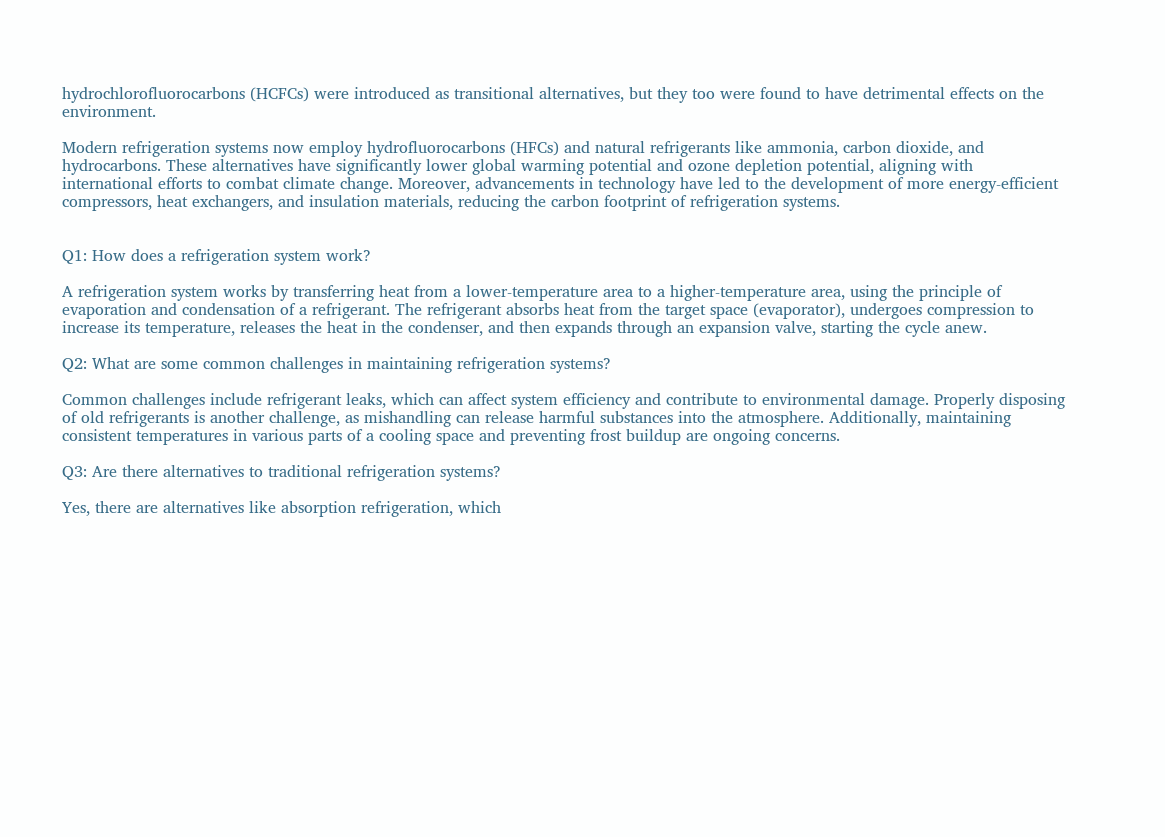hydrochlorofluorocarbons (HCFCs) were introduced as transitional alternatives, but they too were found to have detrimental effects on the environment.

Modern refrigeration systems now employ hydrofluorocarbons (HFCs) and natural refrigerants like ammonia, carbon dioxide, and hydrocarbons. These alternatives have significantly lower global warming potential and ozone depletion potential, aligning with international efforts to combat climate change. Moreover, advancements in technology have led to the development of more energy-efficient compressors, heat exchangers, and insulation materials, reducing the carbon footprint of refrigeration systems.


Q1: How does a refrigeration system work?

A refrigeration system works by transferring heat from a lower-temperature area to a higher-temperature area, using the principle of evaporation and condensation of a refrigerant. The refrigerant absorbs heat from the target space (evaporator), undergoes compression to increase its temperature, releases the heat in the condenser, and then expands through an expansion valve, starting the cycle anew.

Q2: What are some common challenges in maintaining refrigeration systems?

Common challenges include refrigerant leaks, which can affect system efficiency and contribute to environmental damage. Properly disposing of old refrigerants is another challenge, as mishandling can release harmful substances into the atmosphere. Additionally, maintaining consistent temperatures in various parts of a cooling space and preventing frost buildup are ongoing concerns.

Q3: Are there alternatives to traditional refrigeration systems?

Yes, there are alternatives like absorption refrigeration, which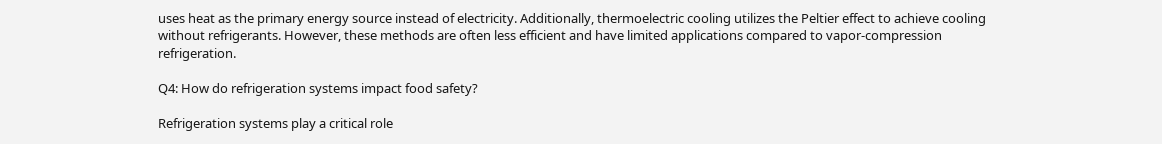uses heat as the primary energy source instead of electricity. Additionally, thermoelectric cooling utilizes the Peltier effect to achieve cooling without refrigerants. However, these methods are often less efficient and have limited applications compared to vapor-compression refrigeration.

Q4: How do refrigeration systems impact food safety?

Refrigeration systems play a critical role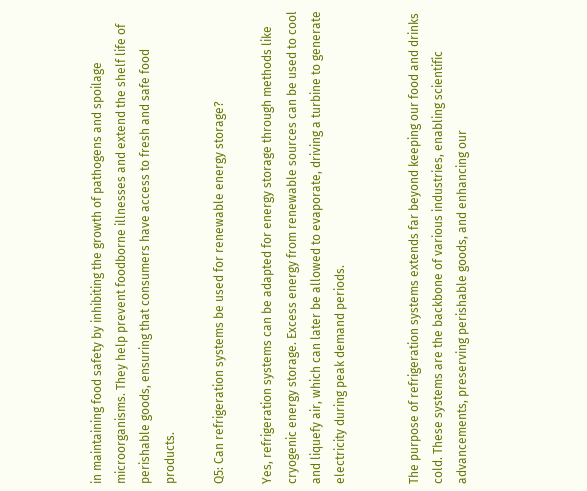in maintaining food safety by inhibiting the growth of pathogens and spoilage microorganisms. They help prevent foodborne illnesses and extend the shelf life of perishable goods, ensuring that consumers have access to fresh and safe food products.

Q5: Can refrigeration systems be used for renewable energy storage?

Yes, refrigeration systems can be adapted for energy storage through methods like cryogenic energy storage. Excess energy from renewable sources can be used to cool and liquefy air, which can later be allowed to evaporate, driving a turbine to generate electricity during peak demand periods.


The purpose of refrigeration systems extends far beyond keeping our food and drinks cold. These systems are the backbone of various industries, enabling scientific advancements, preserving perishable goods, and enhancing our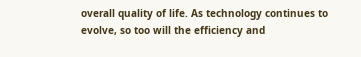overall quality of life. As technology continues to evolve, so too will the efficiency and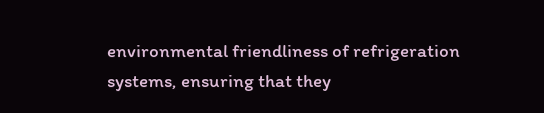environmental friendliness of refrigeration systems, ensuring that they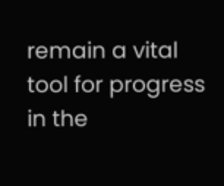remain a vital tool for progress in the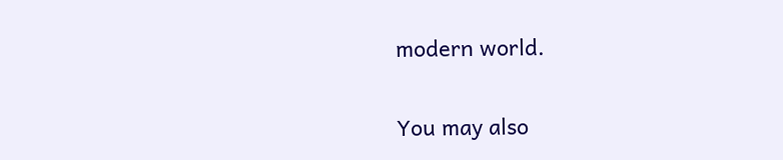modern world.


You may also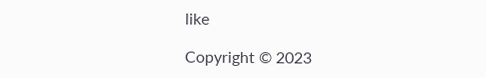like

Copyright © 2023